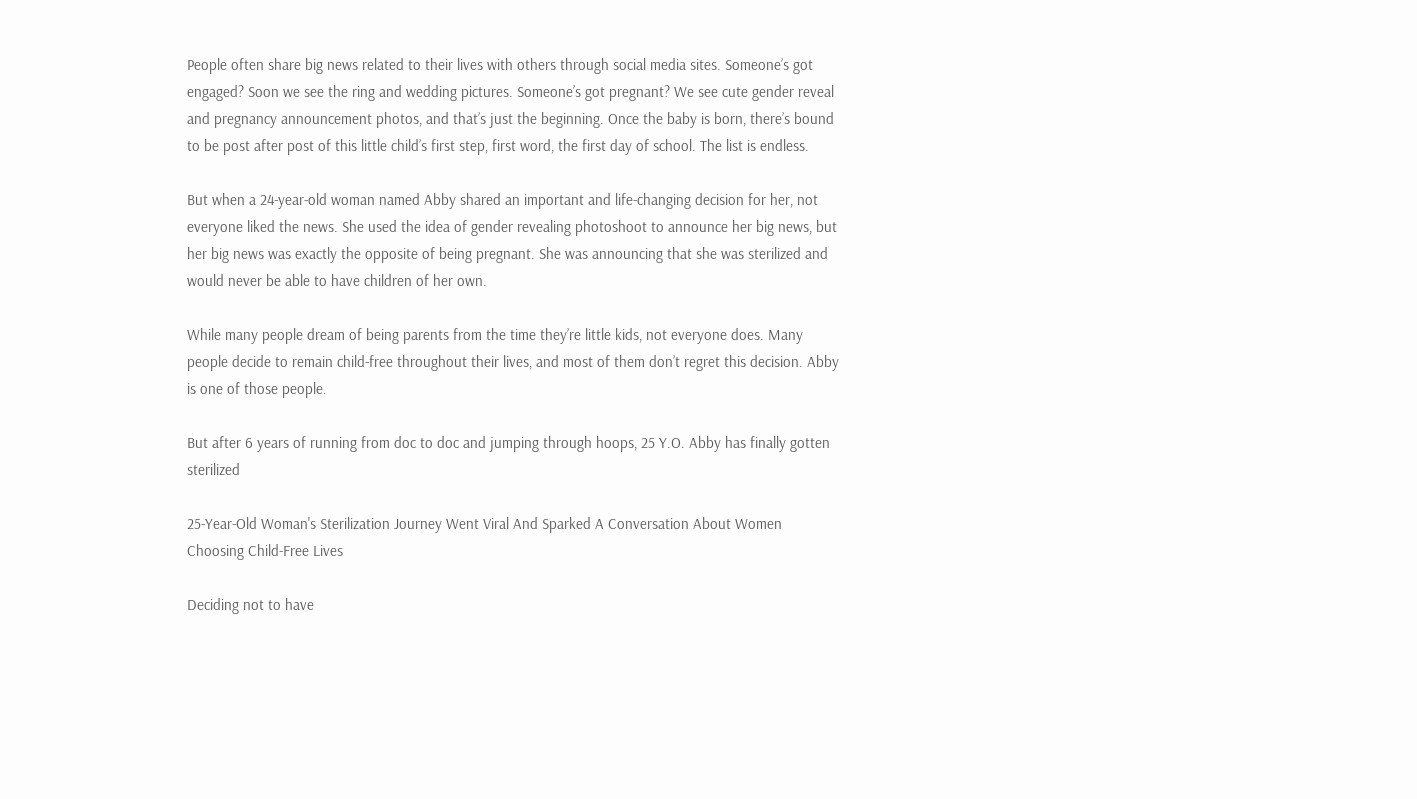People often share big news related to their lives with others through social media sites. Someone’s got engaged? Soon we see the ring and wedding pictures. Someone’s got pregnant? We see cute gender reveal and pregnancy announcement photos, and that’s just the beginning. Once the baby is born, there’s bound to be post after post of this little child’s first step, first word, the first day of school. The list is endless.

But when a 24-year-old woman named Abby shared an important and life-changing decision for her, not everyone liked the news. She used the idea of gender revealing photoshoot to announce her big news, but her big news was exactly the opposite of being pregnant. She was announcing that she was sterilized and would never be able to have children of her own.

While many people dream of being parents from the time they’re little kids, not everyone does. Many people decide to remain child-free throughout their lives, and most of them don’t regret this decision. Abby is one of those people.

But after 6 years of running from doc to doc and jumping through hoops, 25 Y.O. Abby has finally gotten sterilized

25-Year-Old Woman's Sterilization Journey Went Viral And Sparked A Conversation About Women Choosing Child-Free Lives

Deciding not to have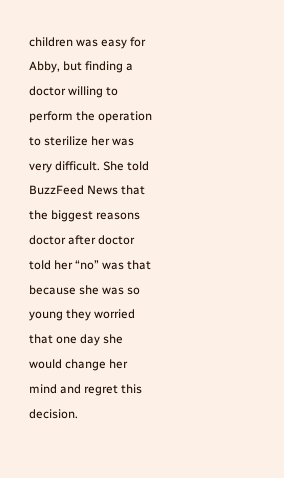children was easy for Abby, but finding a doctor willing to perform the operation to sterilize her was very difficult. She told BuzzFeed News that the biggest reasons doctor after doctor told her “no” was that because she was so young they worried that one day she would change her mind and regret this decision.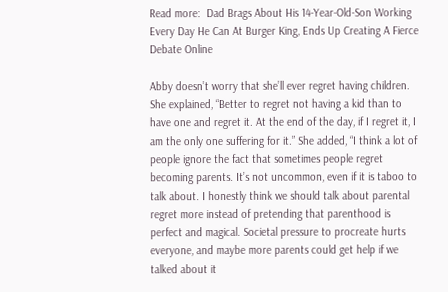Read more:  Dad Brags About His 14-Year-Old-Son Working Every Day He Can At Burger King, Ends Up Creating A Fierce Debate Online

Abby doesn’t worry that she’ll ever regret having children. She explained, “Better to regret not having a kid than to have one and regret it. At the end of the day, if I regret it, I am the only one suffering for it.” She added, “I think a lot of people ignore the fact that sometimes people regret becoming parents. It’s not uncommon, even if it is taboo to talk about. I honestly think we should talk about parental regret more instead of pretending that parenthood is perfect and magical. Societal pressure to procreate hurts everyone, and maybe more parents could get help if we talked about it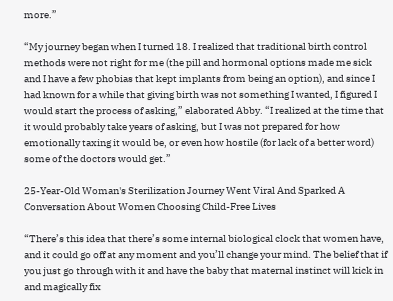more.”

“My journey began when I turned 18. I realized that traditional birth control methods were not right for me (the pill and hormonal options made me sick and I have a few phobias that kept implants from being an option), and since I had known for a while that giving birth was not something I wanted, I figured I would start the process of asking,” elaborated Abby. “I realized at the time that it would probably take years of asking, but I was not prepared for how emotionally taxing it would be, or even how hostile (for lack of a better word) some of the doctors would get.”

25-Year-Old Woman's Sterilization Journey Went Viral And Sparked A Conversation About Women Choosing Child-Free Lives

“There’s this idea that there’s some internal biological clock that women have, and it could go off at any moment and you’ll change your mind. The belief that if you just go through with it and have the baby that maternal instinct will kick in and magically fix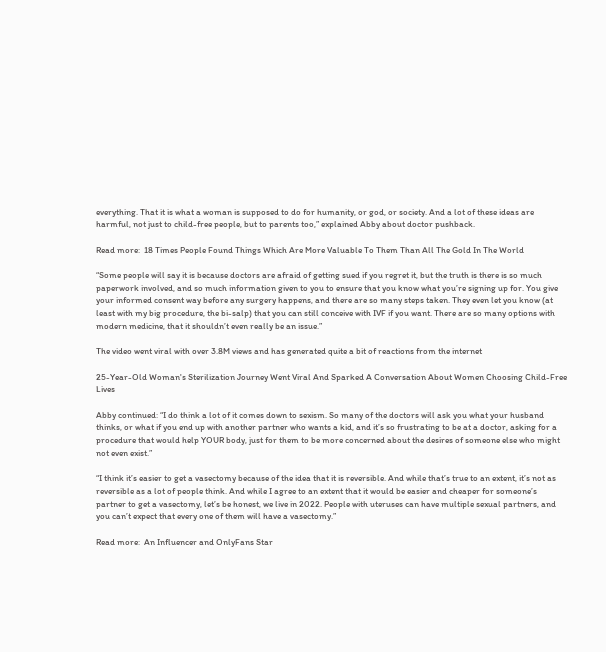everything. That it is what a woman is supposed to do for humanity, or god, or society. And a lot of these ideas are harmful, not just to child-free people, but to parents too,” explained Abby about doctor pushback.

Read more:  18 Times People Found Things Which Are More Valuable To Them Than All The Gold In The World

“Some people will say it is because doctors are afraid of getting sued if you regret it, but the truth is there is so much paperwork involved, and so much information given to you to ensure that you know what you’re signing up for. You give your informed consent way before any surgery happens, and there are so many steps taken. They even let you know (at least with my big procedure, the bi-salp) that you can still conceive with IVF if you want. There are so many options with modern medicine, that it shouldn’t even really be an issue.”

The video went viral with over 3.8M views and has generated quite a bit of reactions from the internet

25-Year-Old Woman's Sterilization Journey Went Viral And Sparked A Conversation About Women Choosing Child-Free Lives

Abby continued: “I do think a lot of it comes down to sexism. So many of the doctors will ask you what your husband thinks, or what if you end up with another partner who wants a kid, and it’s so frustrating to be at a doctor, asking for a procedure that would help YOUR body, just for them to be more concerned about the desires of someone else who might not even exist.”

“I think it’s easier to get a vasectomy because of the idea that it is reversible. And while that’s true to an extent, it’s not as reversible as a lot of people think. And while I agree to an extent that it would be easier and cheaper for someone’s partner to get a vasectomy, let’s be honest, we live in 2022. People with uteruses can have multiple sexual partners, and you can’t expect that every one of them will have a vasectomy.”

Read more:  An Influencer and OnlyFans Star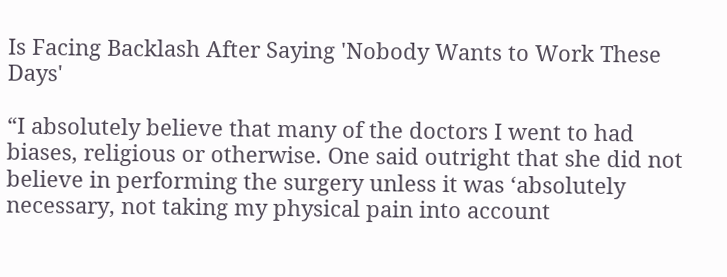Is Facing Backlash After Saying 'Nobody Wants to Work These Days'

“I absolutely believe that many of the doctors I went to had biases, religious or otherwise. One said outright that she did not believe in performing the surgery unless it was ‘absolutely necessary, not taking my physical pain into account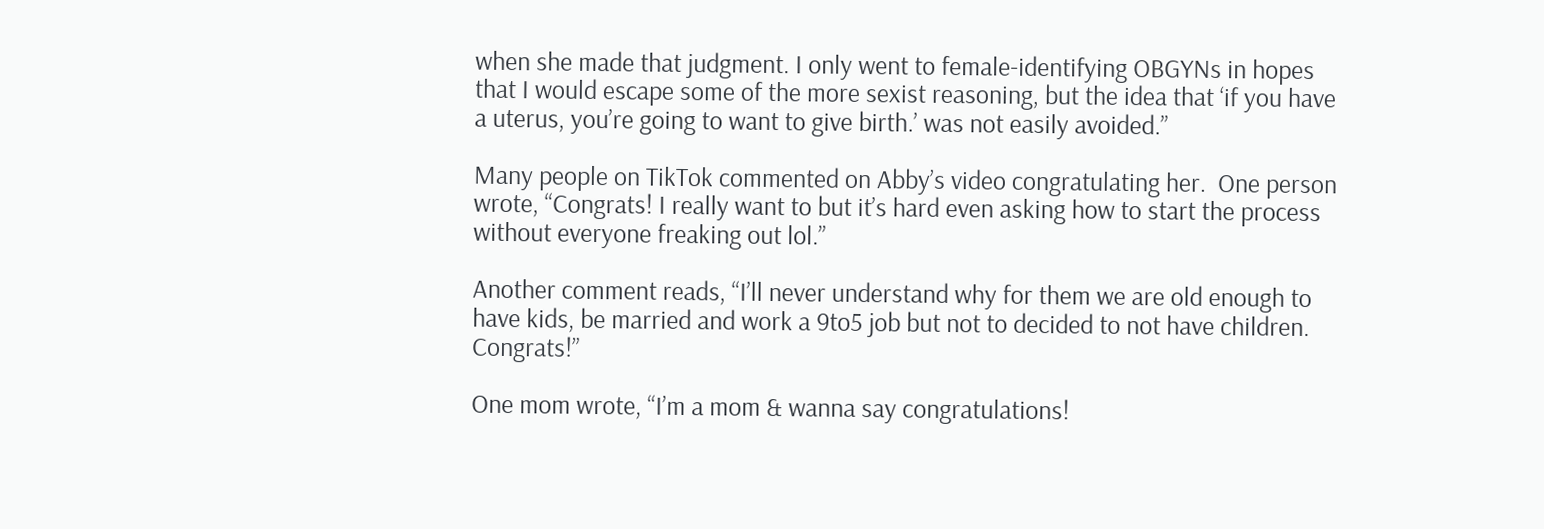when she made that judgment. I only went to female-identifying OBGYNs in hopes that I would escape some of the more sexist reasoning, but the idea that ‘if you have a uterus, you’re going to want to give birth.’ was not easily avoided.”

Many people on TikTok commented on Abby’s video congratulating her.  One person wrote, “Congrats! I really want to but it’s hard even asking how to start the process without everyone freaking out lol.”

Another comment reads, “I’ll never understand why for them we are old enough to have kids, be married and work a 9to5 job but not to decided to not have children. Congrats!”

One mom wrote, “I’m a mom & wanna say congratulations!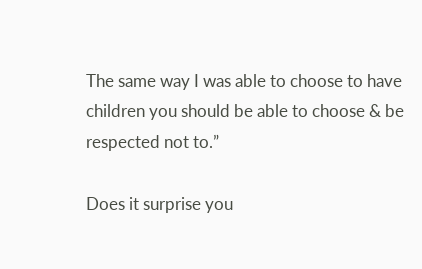The same way I was able to choose to have children you should be able to choose & be respected not to.”

Does it surprise you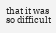that it was so difficult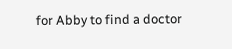for Abby to find a doctor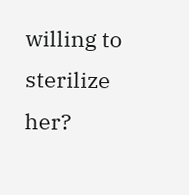willing to sterilize her?